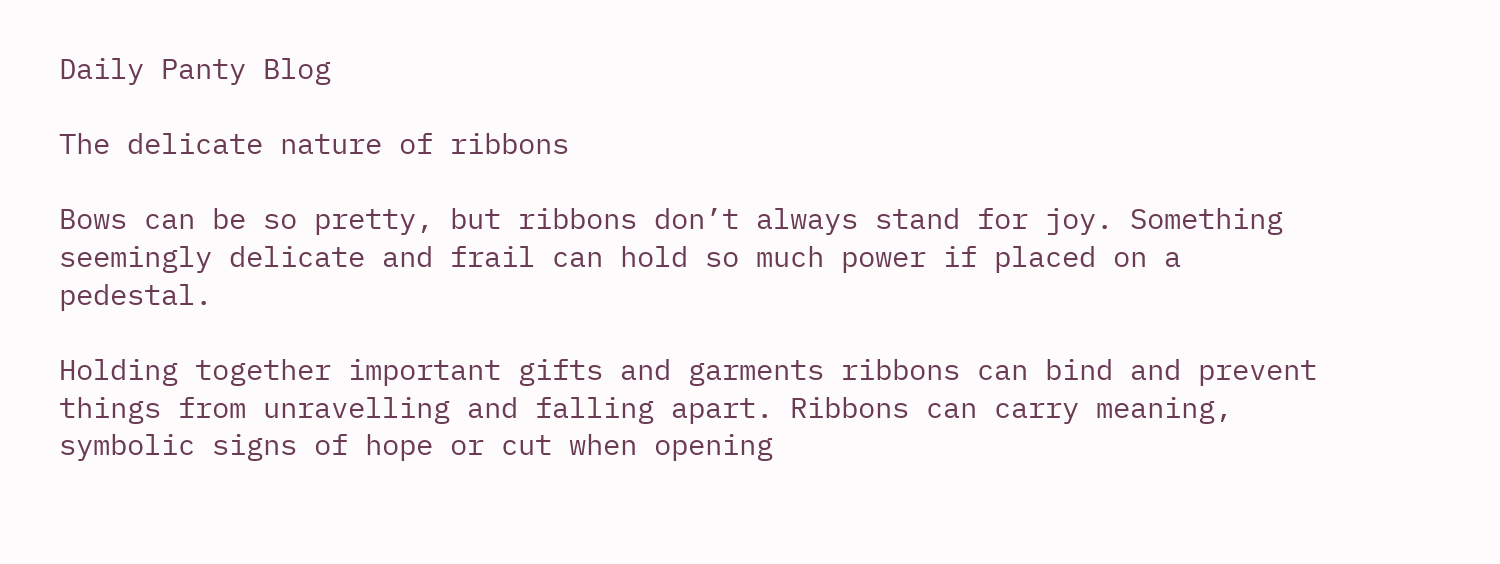Daily Panty Blog

The delicate nature of ribbons

Bows can be so pretty, but ribbons don’t always stand for joy. Something seemingly delicate and frail can hold so much power if placed on a pedestal.

Holding together important gifts and garments ribbons can bind and prevent things from unravelling and falling apart. Ribbons can carry meaning, symbolic signs of hope or cut when opening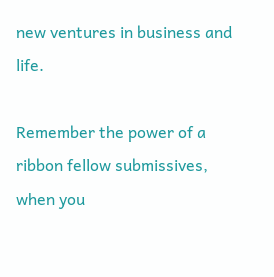new ventures in business and life.

Remember the power of a ribbon fellow submissives, when you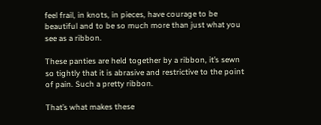feel frail, in knots, in pieces, have courage to be beautiful and to be so much more than just what you see as a ribbon.

These panties are held together by a ribbon, it’s sewn so tightly that it is abrasive and restrictive to the point of pain. Such a pretty ribbon.

That’s what makes these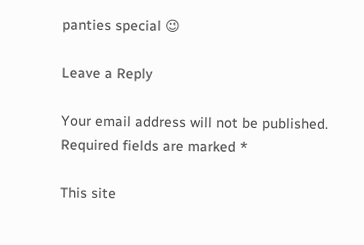panties special 😉

Leave a Reply

Your email address will not be published. Required fields are marked *

This site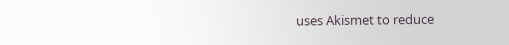uses Akismet to reduce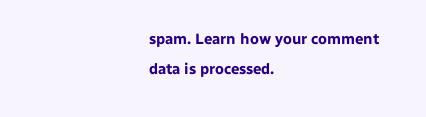spam. Learn how your comment data is processed.